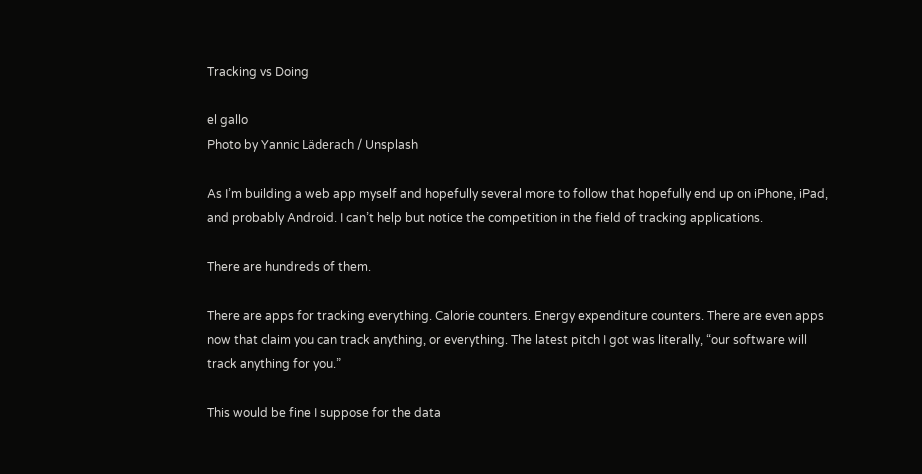Tracking vs Doing

el gallo
Photo by Yannic Läderach / Unsplash

As I’m building a web app myself and hopefully several more to follow that hopefully end up on iPhone, iPad, and probably Android. I can’t help but notice the competition in the field of tracking applications.

There are hundreds of them.

There are apps for tracking everything. Calorie counters. Energy expenditure counters. There are even apps now that claim you can track anything, or everything. The latest pitch I got was literally, “our software will track anything for you.”

This would be fine I suppose for the data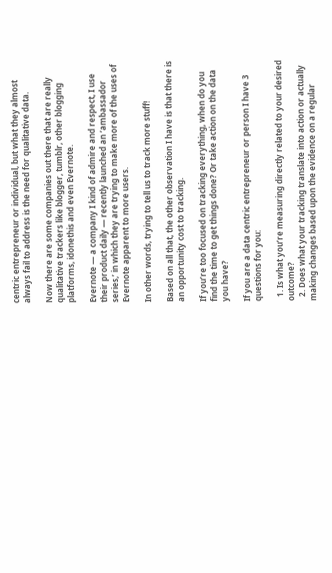centric entrepreneur or individual, but what they almost always fail to address is the need for qualitative data.

Now there are some companies out there that are really qualitative trackers like blogger, tumblr, other blogging platforms, idonethis and even Evernote.

Evernote — a company I kind of admire and respect, I use their product daily — recently launched an ‘ambassador series,’ in which they are trying to make more of the uses of Evernote apparent to more users.

In other words, trying to tell us to track more stuff!

Based on all that, the other observation I have is that there is an opportunity cost to tracking.

If you’re too focused on tracking everything, when do you find the time to get things done? Or take action on the data you have?

If you are a data centric entrepreneur or person I have 3 questions for you:

  1. Is what you’re measuring directly related to your desired outcome?
  2. Does what your tracking translate into action or actually making changes based upon the evidence on a regular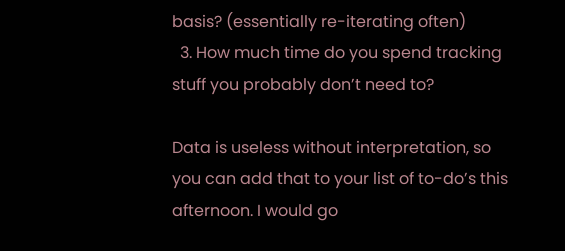basis? (essentially re-iterating often)
  3. How much time do you spend tracking stuff you probably don’t need to?

Data is useless without interpretation, so you can add that to your list of to-do’s this afternoon. I would go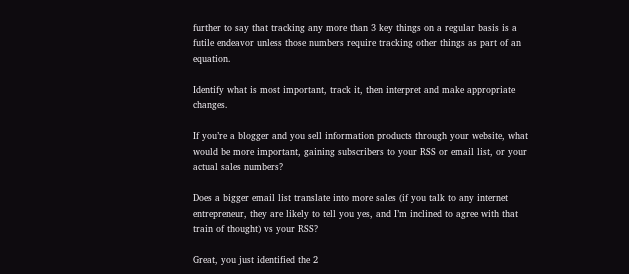further to say that tracking any more than 3 key things on a regular basis is a futile endeavor unless those numbers require tracking other things as part of an equation.

Identify what is most important, track it, then interpret and make appropriate changes.

If you’re a blogger and you sell information products through your website, what would be more important, gaining subscribers to your RSS or email list, or your actual sales numbers?

Does a bigger email list translate into more sales (if you talk to any internet entrepreneur, they are likely to tell you yes, and I’m inclined to agree with that train of thought) vs your RSS?

Great, you just identified the 2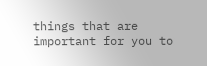things that are important for you to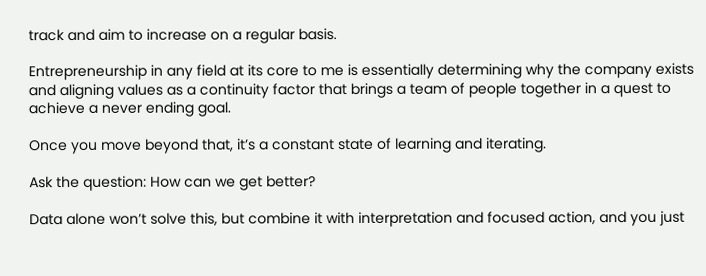track and aim to increase on a regular basis.

Entrepreneurship in any field at its core to me is essentially determining why the company exists and aligning values as a continuity factor that brings a team of people together in a quest to achieve a never ending goal.

Once you move beyond that, it’s a constant state of learning and iterating.

Ask the question: How can we get better?

Data alone won’t solve this, but combine it with interpretation and focused action, and you just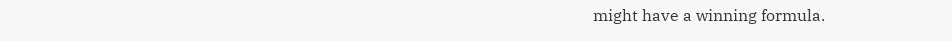might have a winning formula.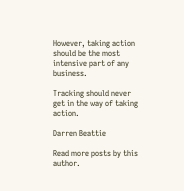However, taking action should be the most intensive part of any business.

Tracking should never get in the way of taking action.

Darren Beattie

Read more posts by this author.